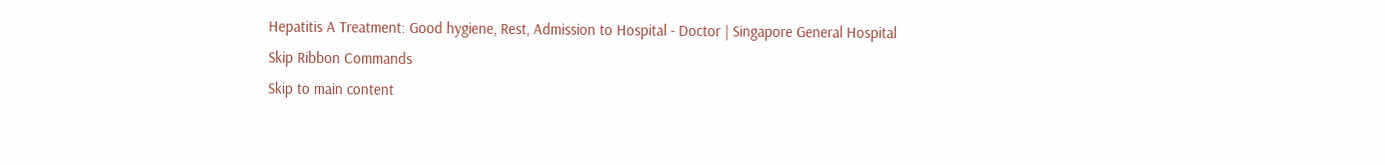Hepatitis A Treatment: Good hygiene, Rest, Admission to Hospital - Doctor | Singapore General Hospital
Skip Ribbon Commands
Skip to main content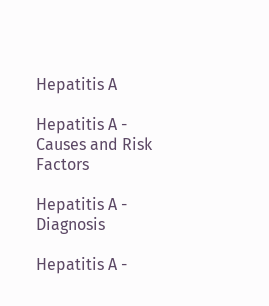Hepatitis A

Hepatitis A - Causes and Risk Factors

Hepatitis A - Diagnosis

Hepatitis A -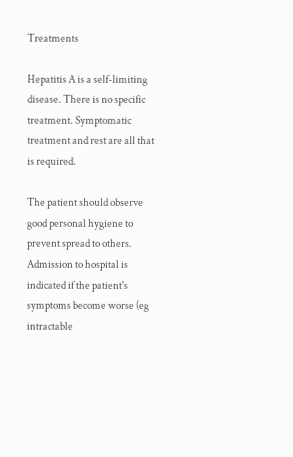Treatments

Hepatitis A is a self-limiting disease. There is no specific treatment. Symptomatic treatment and rest are all that is required.

The patient should observe good personal hygiene to prevent spread to others. Admission to hospital is indicated if the patient's symptoms become worse (eg intractable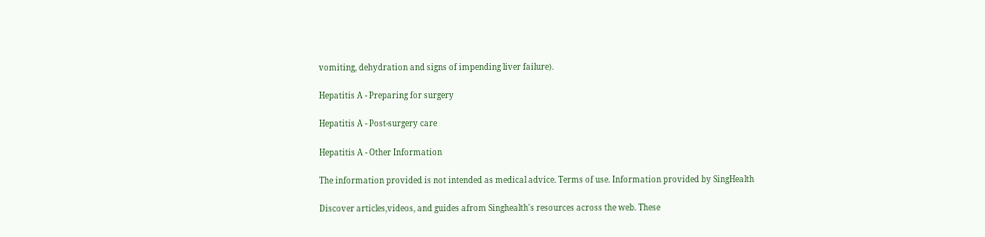vomiting, dehydration and signs of impending liver failure).

Hepatitis A - Preparing for surgery

Hepatitis A - Post-surgery care

Hepatitis A - Other Information

The information provided is not intended as medical advice. Terms of use. Information provided by SingHealth

Discover articles,videos, and guides afrom Singhealth's resources across the web. These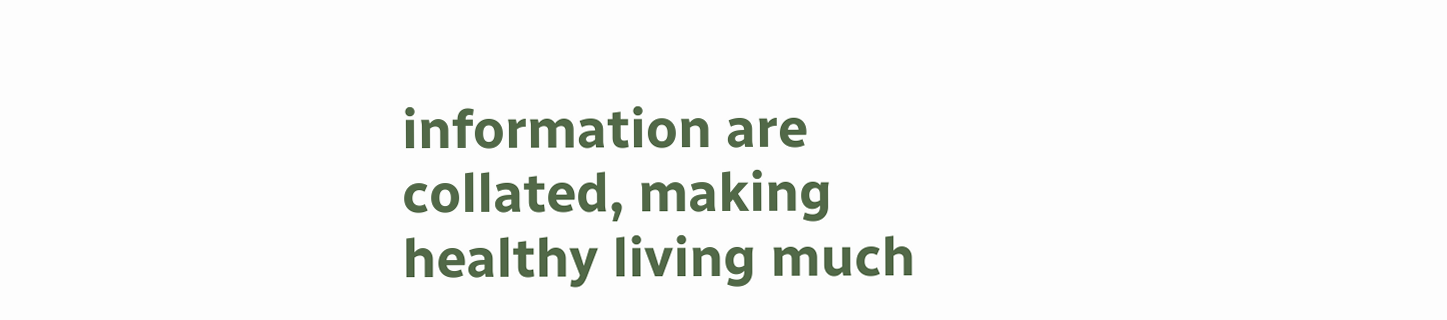information are collated, making healthy living much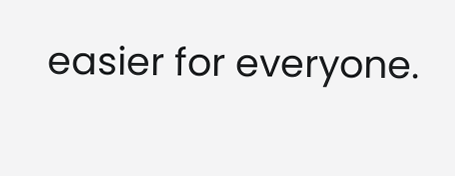easier for everyone.